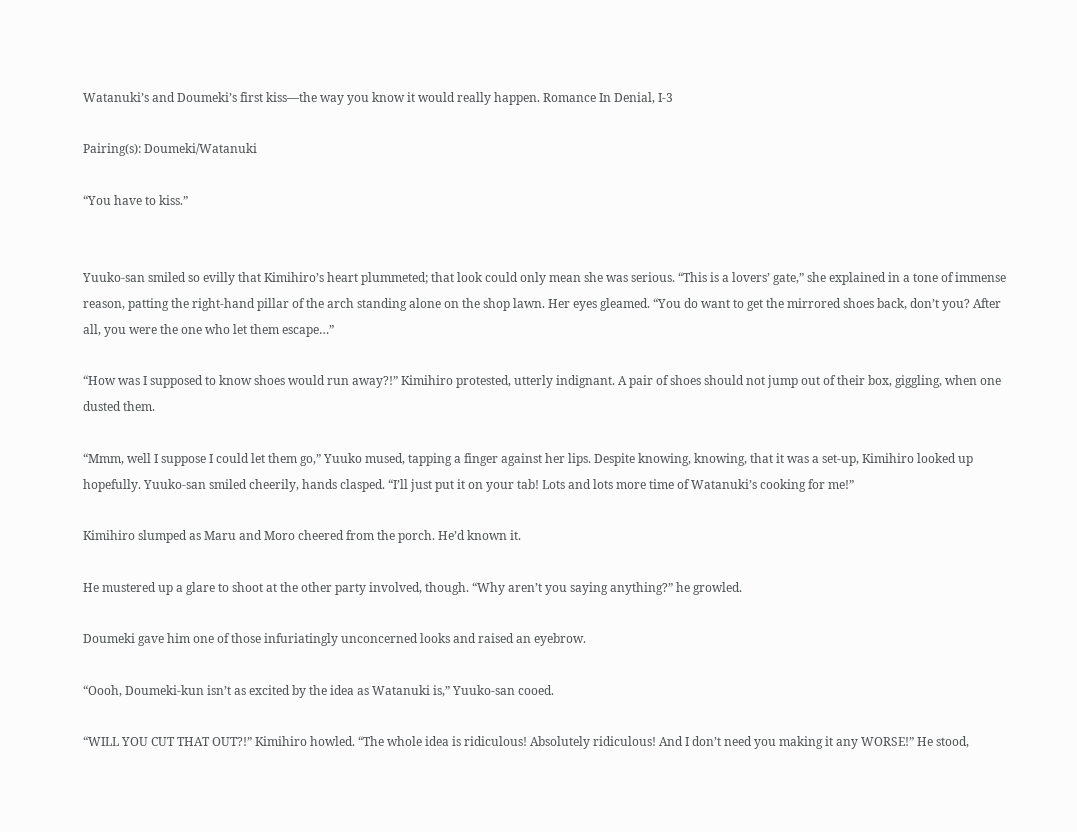Watanuki’s and Doumeki’s first kiss—the way you know it would really happen. Romance In Denial, I-3

Pairing(s): Doumeki/Watanuki

“You have to kiss.”


Yuuko-san smiled so evilly that Kimihiro’s heart plummeted; that look could only mean she was serious. “This is a lovers’ gate,” she explained in a tone of immense reason, patting the right-hand pillar of the arch standing alone on the shop lawn. Her eyes gleamed. “You do want to get the mirrored shoes back, don’t you? After all, you were the one who let them escape…”

“How was I supposed to know shoes would run away?!” Kimihiro protested, utterly indignant. A pair of shoes should not jump out of their box, giggling, when one dusted them.

“Mmm, well I suppose I could let them go,” Yuuko mused, tapping a finger against her lips. Despite knowing, knowing, that it was a set-up, Kimihiro looked up hopefully. Yuuko-san smiled cheerily, hands clasped. “I’ll just put it on your tab! Lots and lots more time of Watanuki’s cooking for me!”

Kimihiro slumped as Maru and Moro cheered from the porch. He’d known it.

He mustered up a glare to shoot at the other party involved, though. “Why aren’t you saying anything?” he growled.

Doumeki gave him one of those infuriatingly unconcerned looks and raised an eyebrow.

“Oooh, Doumeki-kun isn’t as excited by the idea as Watanuki is,” Yuuko-san cooed.

“WILL YOU CUT THAT OUT?!” Kimihiro howled. “The whole idea is ridiculous! Absolutely ridiculous! And I don’t need you making it any WORSE!” He stood,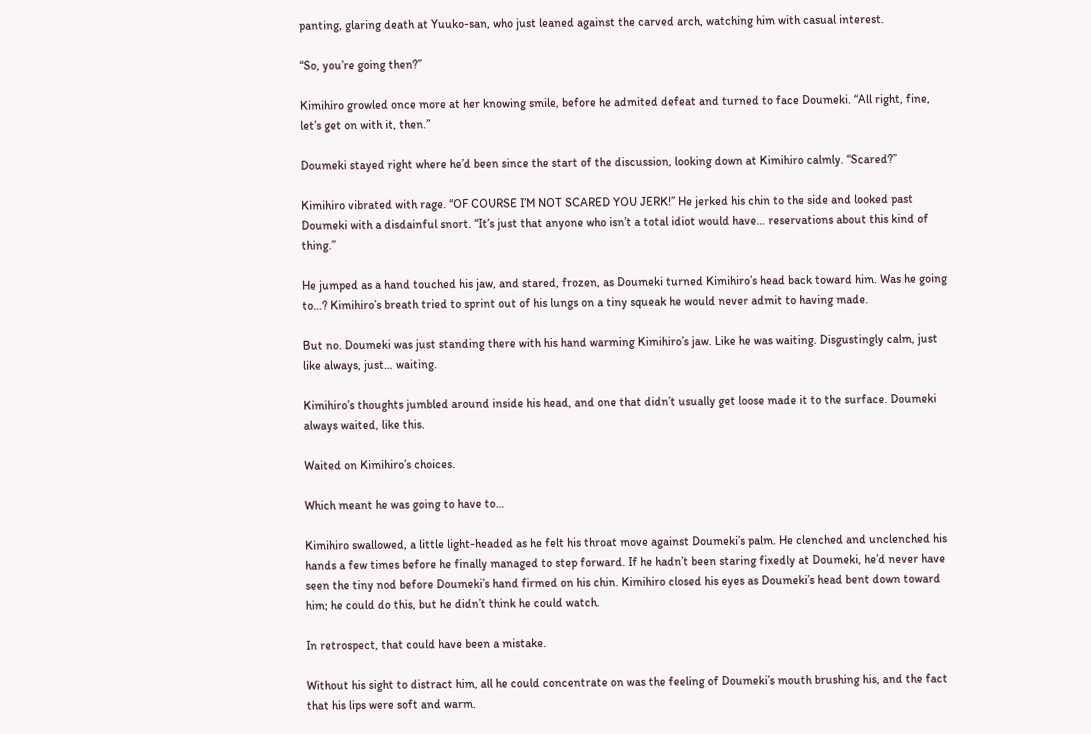panting, glaring death at Yuuko-san, who just leaned against the carved arch, watching him with casual interest.

“So, you’re going then?”

Kimihiro growled once more at her knowing smile, before he admited defeat and turned to face Doumeki. “All right, fine, let’s get on with it, then.”

Doumeki stayed right where he’d been since the start of the discussion, looking down at Kimihiro calmly. “Scared?”

Kimihiro vibrated with rage. “OF COURSE I’M NOT SCARED YOU JERK!” He jerked his chin to the side and looked past Doumeki with a disdainful snort. “It’s just that anyone who isn’t a total idiot would have… reservations about this kind of thing.”

He jumped as a hand touched his jaw, and stared, frozen, as Doumeki turned Kimihiro’s head back toward him. Was he going to…? Kimihiro’s breath tried to sprint out of his lungs on a tiny squeak he would never admit to having made.

But no. Doumeki was just standing there with his hand warming Kimihiro’s jaw. Like he was waiting. Disgustingly calm, just like always, just… waiting.

Kimihiro’s thoughts jumbled around inside his head, and one that didn’t usually get loose made it to the surface. Doumeki always waited, like this.

Waited on Kimihiro’s choices.

Which meant he was going to have to…

Kimihiro swallowed, a little light-headed as he felt his throat move against Doumeki’s palm. He clenched and unclenched his hands a few times before he finally managed to step forward. If he hadn’t been staring fixedly at Doumeki, he’d never have seen the tiny nod before Doumeki’s hand firmed on his chin. Kimihiro closed his eyes as Doumeki’s head bent down toward him; he could do this, but he didn’t think he could watch.

In retrospect, that could have been a mistake.

Without his sight to distract him, all he could concentrate on was the feeling of Doumeki’s mouth brushing his, and the fact that his lips were soft and warm.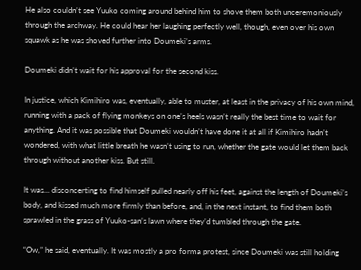He also couldn’t see Yuuko coming around behind him to shove them both unceremoniously through the archway. He could hear her laughing perfectly well, though, even over his own squawk as he was shoved further into Doumeki’s arms.

Doumeki didn’t wait for his approval for the second kiss.

In justice, which Kimihiro was, eventually, able to muster, at least in the privacy of his own mind, running with a pack of flying monkeys on one’s heels wasn’t really the best time to wait for anything. And it was possible that Doumeki wouldn’t have done it at all if Kimihiro hadn’t wondered, with what little breath he wasn’t using to run, whether the gate would let them back through without another kiss. But still.

It was… disconcerting to find himself pulled nearly off his feet, against the length of Doumeki’s body, and kissed much more firmly than before, and, in the next instant, to find them both sprawled in the grass of Yuuko-san’s lawn where they’d tumbled through the gate.

“Ow,” he said, eventually. It was mostly a pro forma protest, since Doumeki was still holding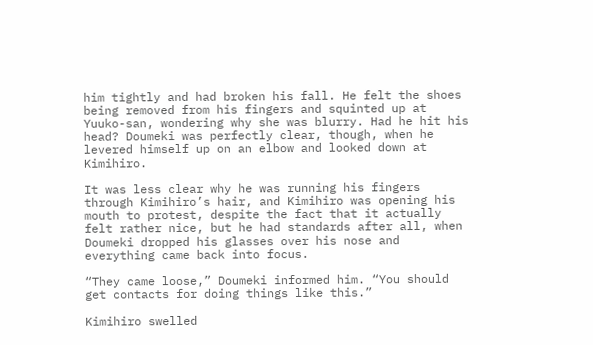him tightly and had broken his fall. He felt the shoes being removed from his fingers and squinted up at Yuuko-san, wondering why she was blurry. Had he hit his head? Doumeki was perfectly clear, though, when he levered himself up on an elbow and looked down at Kimihiro.

It was less clear why he was running his fingers through Kimihiro’s hair, and Kimihiro was opening his mouth to protest, despite the fact that it actually felt rather nice, but he had standards after all, when Doumeki dropped his glasses over his nose and everything came back into focus.

“They came loose,” Doumeki informed him. “You should get contacts for doing things like this.”

Kimihiro swelled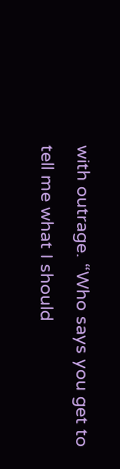with outrage. “Who says you get to tell me what I should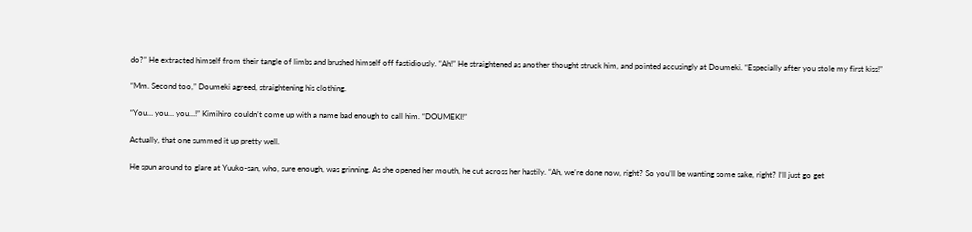do?” He extracted himself from their tangle of limbs and brushed himself off fastidiously. “Ah!” He straightened as another thought struck him, and pointed accusingly at Doumeki. “Especially after you stole my first kiss!”

“Mm. Second too,” Doumeki agreed, straightening his clothing.

“You… you… you…!” Kimihiro couldn’t come up with a name bad enough to call him. “DOUMEKI!”

Actually, that one summed it up pretty well.

He spun around to glare at Yuuko-san, who, sure enough, was grinning. As she opened her mouth, he cut across her hastily. “Ah, we’re done now, right? So you’ll be wanting some sake, right? I’ll just go get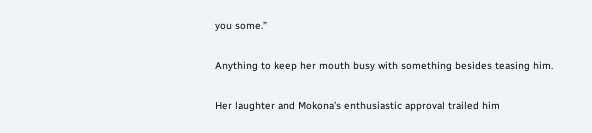you some.”

Anything to keep her mouth busy with something besides teasing him.

Her laughter and Mokona’s enthusiastic approval trailed him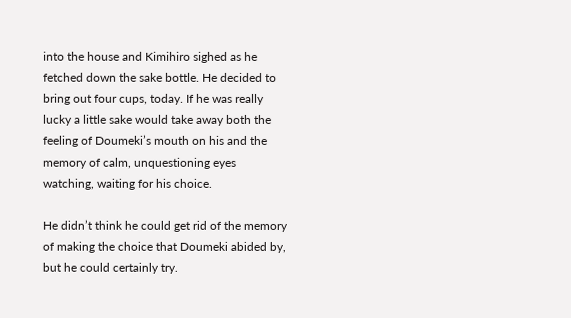into the house and Kimihiro sighed as he fetched down the sake bottle. He decided to bring out four cups, today. If he was really lucky a little sake would take away both the feeling of Doumeki’s mouth on his and the memory of calm, unquestioning eyes watching, waiting for his choice.

He didn’t think he could get rid of the memory of making the choice that Doumeki abided by, but he could certainly try.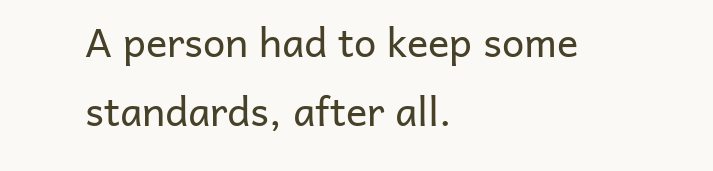A person had to keep some standards, after all.